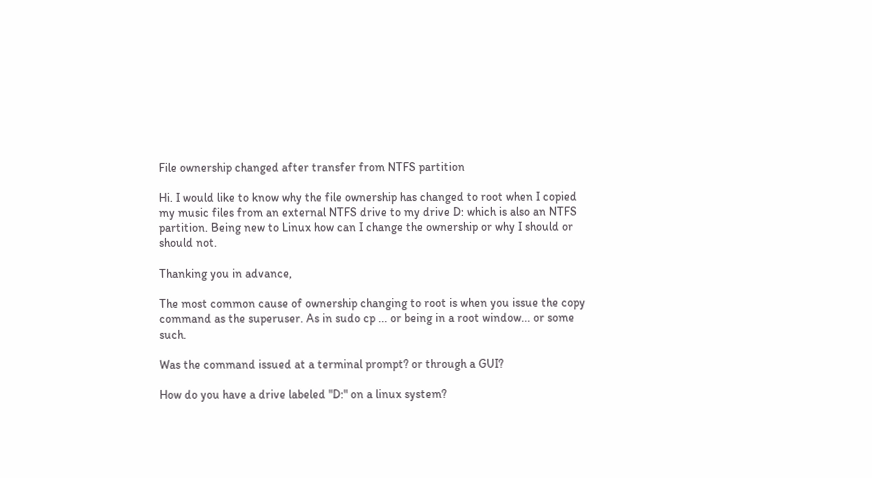File ownership changed after transfer from NTFS partition

Hi. I would like to know why the file ownership has changed to root when I copied my music files from an external NTFS drive to my drive D: which is also an NTFS partition. Being new to Linux how can I change the ownership or why I should or should not.

Thanking you in advance,

The most common cause of ownership changing to root is when you issue the copy command as the superuser. As in sudo cp ... or being in a root window... or some such.

Was the command issued at a terminal prompt? or through a GUI?

How do you have a drive labeled "D:" on a linux system?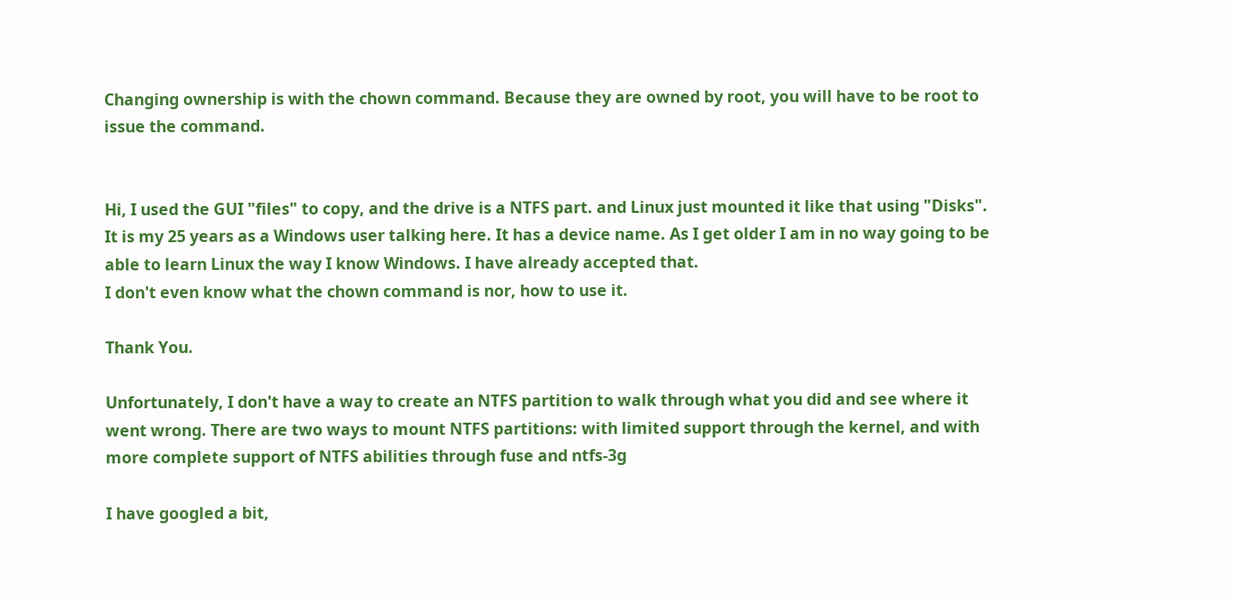Changing ownership is with the chown command. Because they are owned by root, you will have to be root to issue the command.


Hi, I used the GUI "files" to copy, and the drive is a NTFS part. and Linux just mounted it like that using "Disks". It is my 25 years as a Windows user talking here. It has a device name. As I get older I am in no way going to be able to learn Linux the way I know Windows. I have already accepted that.
I don't even know what the chown command is nor, how to use it.

Thank You.

Unfortunately, I don't have a way to create an NTFS partition to walk through what you did and see where it went wrong. There are two ways to mount NTFS partitions: with limited support through the kernel, and with more complete support of NTFS abilities through fuse and ntfs-3g

I have googled a bit,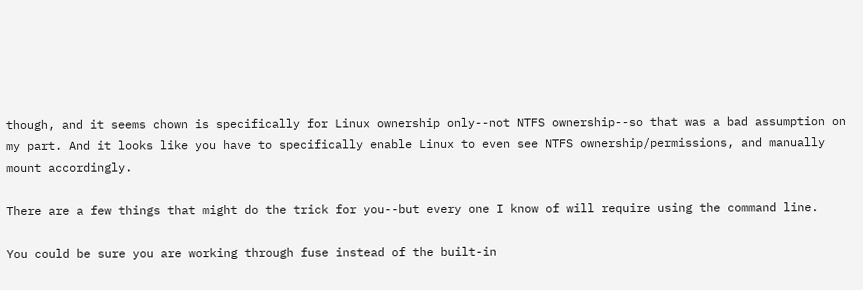though, and it seems chown is specifically for Linux ownership only--not NTFS ownership--so that was a bad assumption on my part. And it looks like you have to specifically enable Linux to even see NTFS ownership/permissions, and manually mount accordingly.

There are a few things that might do the trick for you--but every one I know of will require using the command line.

You could be sure you are working through fuse instead of the built-in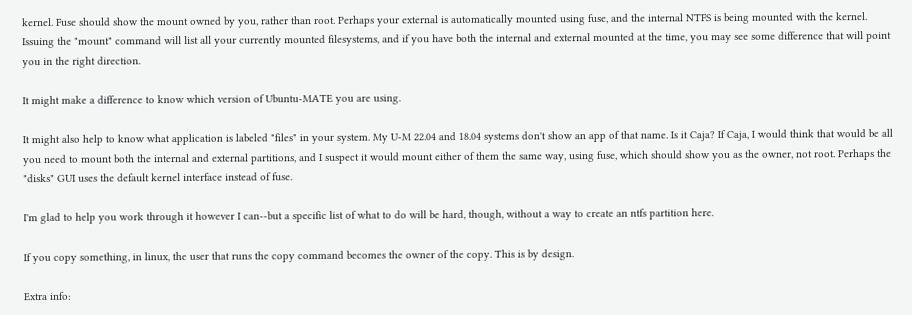kernel. Fuse should show the mount owned by you, rather than root. Perhaps your external is automatically mounted using fuse, and the internal NTFS is being mounted with the kernel. Issuing the "mount" command will list all your currently mounted filesystems, and if you have both the internal and external mounted at the time, you may see some difference that will point you in the right direction.

It might make a difference to know which version of Ubuntu-MATE you are using.

It might also help to know what application is labeled "files" in your system. My U-M 22.04 and 18.04 systems don't show an app of that name. Is it Caja? If Caja, I would think that would be all you need to mount both the internal and external partitions, and I suspect it would mount either of them the same way, using fuse, which should show you as the owner, not root. Perhaps the "disks" GUI uses the default kernel interface instead of fuse.

I'm glad to help you work through it however I can--but a specific list of what to do will be hard, though, without a way to create an ntfs partition here.

If you copy something, in linux, the user that runs the copy command becomes the owner of the copy. This is by design.

Extra info: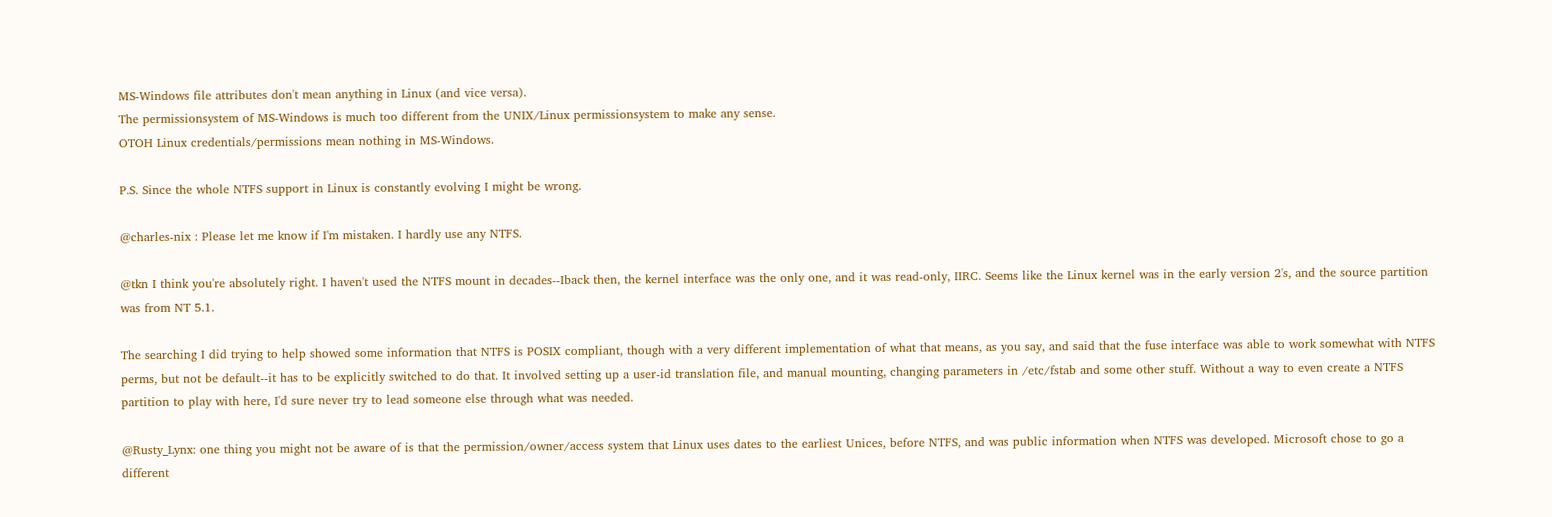MS-Windows file attributes don't mean anything in Linux (and vice versa).
The permissionsystem of MS-Windows is much too different from the UNIX/Linux permissionsystem to make any sense.
OTOH Linux credentials/permissions mean nothing in MS-Windows.

P.S. Since the whole NTFS support in Linux is constantly evolving I might be wrong.

@charles-nix : Please let me know if I'm mistaken. I hardly use any NTFS.

@tkn I think you're absolutely right. I haven't used the NTFS mount in decades--Iback then, the kernel interface was the only one, and it was read-only, IIRC. Seems like the Linux kernel was in the early version 2's, and the source partition was from NT 5.1.

The searching I did trying to help showed some information that NTFS is POSIX compliant, though with a very different implementation of what that means, as you say, and said that the fuse interface was able to work somewhat with NTFS perms, but not be default--it has to be explicitly switched to do that. It involved setting up a user-id translation file, and manual mounting, changing parameters in /etc/fstab and some other stuff. Without a way to even create a NTFS partition to play with here, I'd sure never try to lead someone else through what was needed.

@Rusty_Lynx: one thing you might not be aware of is that the permission/owner/access system that Linux uses dates to the earliest Unices, before NTFS, and was public information when NTFS was developed. Microsoft chose to go a different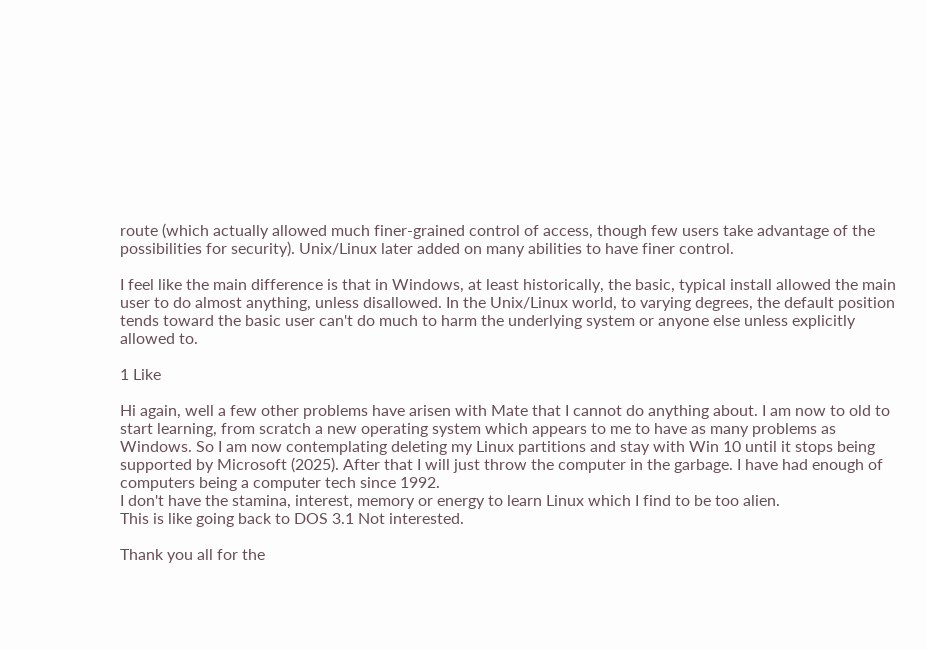route (which actually allowed much finer-grained control of access, though few users take advantage of the possibilities for security). Unix/Linux later added on many abilities to have finer control.

I feel like the main difference is that in Windows, at least historically, the basic, typical install allowed the main user to do almost anything, unless disallowed. In the Unix/Linux world, to varying degrees, the default position tends toward the basic user can't do much to harm the underlying system or anyone else unless explicitly allowed to.

1 Like

Hi again, well a few other problems have arisen with Mate that I cannot do anything about. I am now to old to start learning, from scratch a new operating system which appears to me to have as many problems as Windows. So I am now contemplating deleting my Linux partitions and stay with Win 10 until it stops being supported by Microsoft (2025). After that I will just throw the computer in the garbage. I have had enough of computers being a computer tech since 1992.
I don't have the stamina, interest, memory or energy to learn Linux which I find to be too alien.
This is like going back to DOS 3.1 Not interested.

Thank you all for the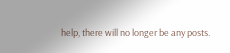help, there will no longer be any posts.